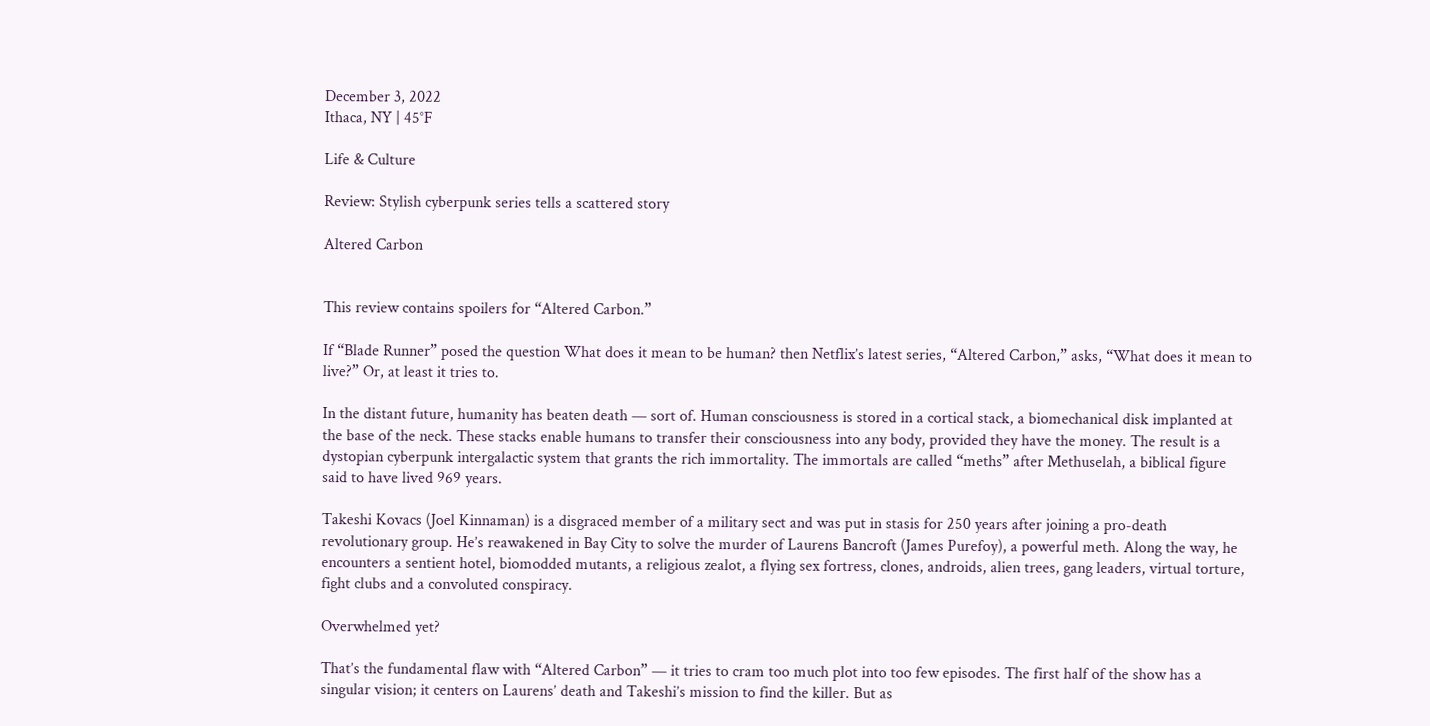December 3, 2022
Ithaca, NY | 45°F

Life & Culture

Review: Stylish cyberpunk series tells a scattered story

Altered Carbon


This review contains spoilers for “Altered Carbon.”

If “Blade Runner” posed the question What does it mean to be human? then Netflix’s latest series, “Altered Carbon,” asks, “What does it mean to live?” Or, at least it tries to.

In the distant future, humanity has beaten death — sort of. Human consciousness is stored in a cortical stack, a biomechanical disk implanted at the base of the neck. These stacks enable humans to transfer their consciousness into any body, provided they have the money. The result is a dystopian cyberpunk intergalactic system that grants the rich immortality. The immortals are called “meths” after Methuselah, a biblical figure said to have lived 969 years.

Takeshi Kovacs (Joel Kinnaman) is a disgraced member of a military sect and was put in stasis for 250 years after joining a pro-death revolutionary group. He’s reawakened in Bay City to solve the murder of Laurens Bancroft (James Purefoy), a powerful meth. Along the way, he encounters a sentient hotel, biomodded mutants, a religious zealot, a flying sex fortress, clones, androids, alien trees, gang leaders, virtual torture, fight clubs and a convoluted conspiracy.

Overwhelmed yet?

That’s the fundamental flaw with “Altered Carbon” — it tries to cram too much plot into too few episodes. The first half of the show has a singular vision; it centers on Laurens’ death and Takeshi’s mission to find the killer. But as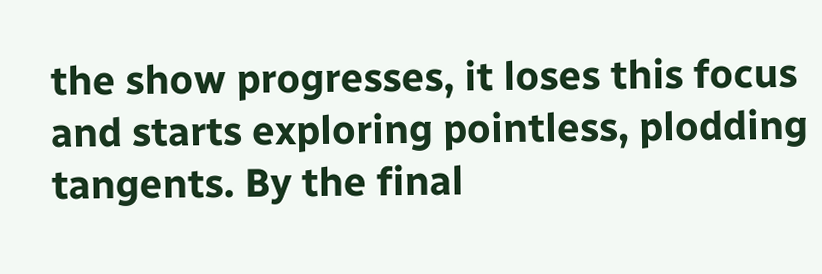the show progresses, it loses this focus and starts exploring pointless, plodding tangents. By the final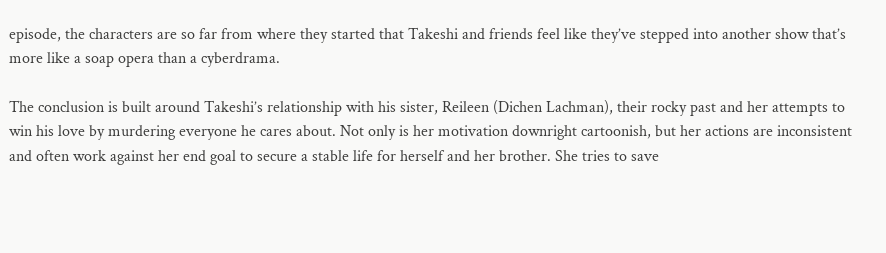episode, the characters are so far from where they started that Takeshi and friends feel like they’ve stepped into another show that’s more like a soap opera than a cyberdrama.

The conclusion is built around Takeshi’s relationship with his sister, Reileen (Dichen Lachman), their rocky past and her attempts to win his love by murdering everyone he cares about. Not only is her motivation downright cartoonish, but her actions are inconsistent and often work against her end goal to secure a stable life for herself and her brother. She tries to save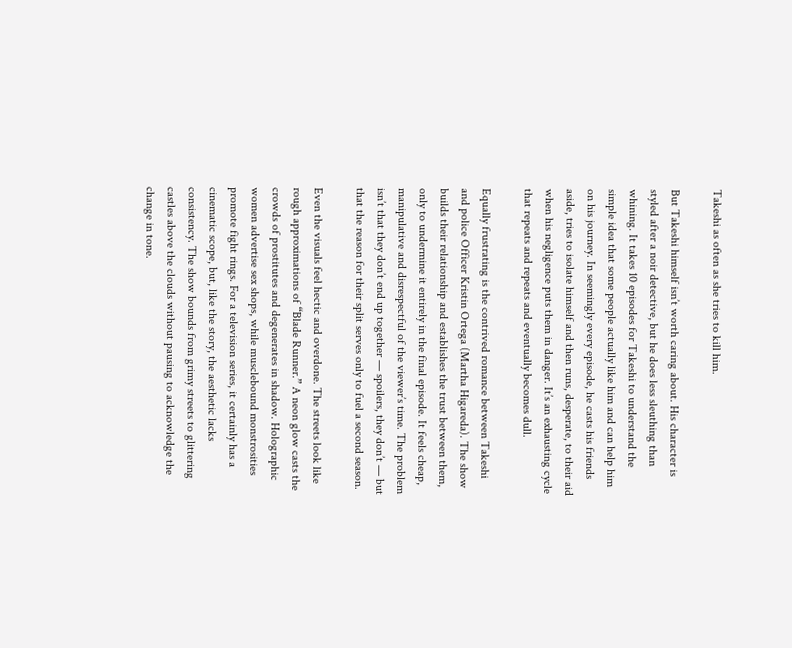Takeshi as often as she tries to kill him.

But Takeshi himself isn’t worth caring about. His character is styled after a noir detective, but he does less sleuthing than whining. It takes 10 episodes for Takeshi to understand the simple idea that some people actually like him and can help him on his journey. In seemingly every episode, he casts his friends aside, tries to isolate himself and then runs, desperate, to their aid when his negligence puts them in danger. It’s an exhausting cycle that repeats and repeats and eventually becomes dull.

Equally frustrating is the contrived romance between Takeshi and police Officer Kristin Ortega (Martha Higareda). The show builds their relationship and establishes the trust between them, only to undermine it entirely in the final episode. It feels cheap, manipulative and disrespectful of the viewer’s time. The problem isn’t that they don’t end up together — spoilers, they don’t — but that the reason for their split serves only to fuel a second season.

Even the visuals feel hectic and overdone. The streets look like rough approximations of “Blade Runner.” A neon glow casts the crowds of prostitutes and degenerates in shadow. Holographic women advertise sex shops, while musclebound monstrosities promote fight rings. For a television series, it certainly has a cinematic scope, but, like the story, the aesthetic lacks consistency. The show bounds from grimy streets to glittering castles above the clouds without pausing to acknowledge the change in tone.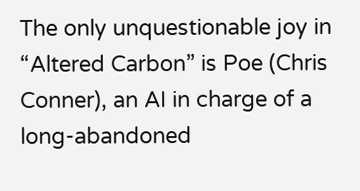The only unquestionable joy in “Altered Carbon” is Poe (Chris Conner), an AI in charge of a long-abandoned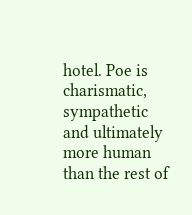hotel. Poe is charismatic, sympathetic and ultimately more human than the rest of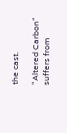the cast.

“Altered Carbon” suffers from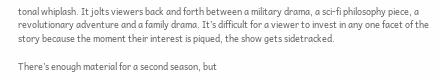tonal whiplash. It jolts viewers back and forth between a military drama, a sci-fi philosophy piece, a revolutionary adventure and a family drama. It’s difficult for a viewer to invest in any one facet of the story because the moment their interest is piqued, the show gets sidetracked.

There’s enough material for a second season, but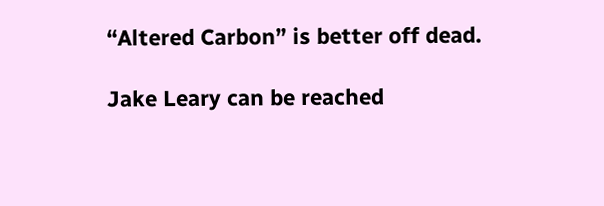“Altered Carbon” is better off dead.

Jake Leary can be reached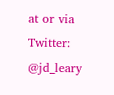at or via Twitter: @jd_leary